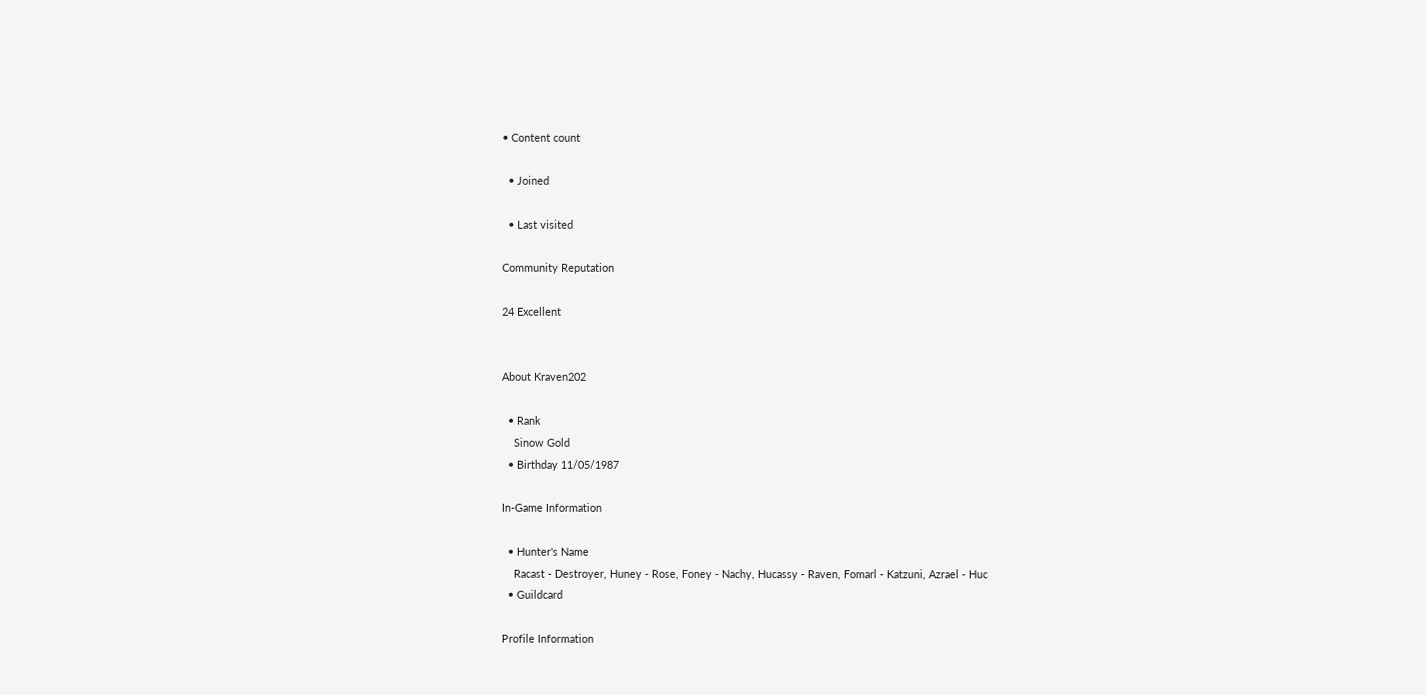• Content count

  • Joined

  • Last visited

Community Reputation

24 Excellent


About Kraven202

  • Rank
    Sinow Gold
  • Birthday 11/05/1987

In-Game Information

  • Hunter's Name
    Racast - Destroyer, Huney - Rose, Foney - Nachy, Hucassy - Raven, Fomarl - Katzuni, Azrael - Huc
  • Guildcard

Profile Information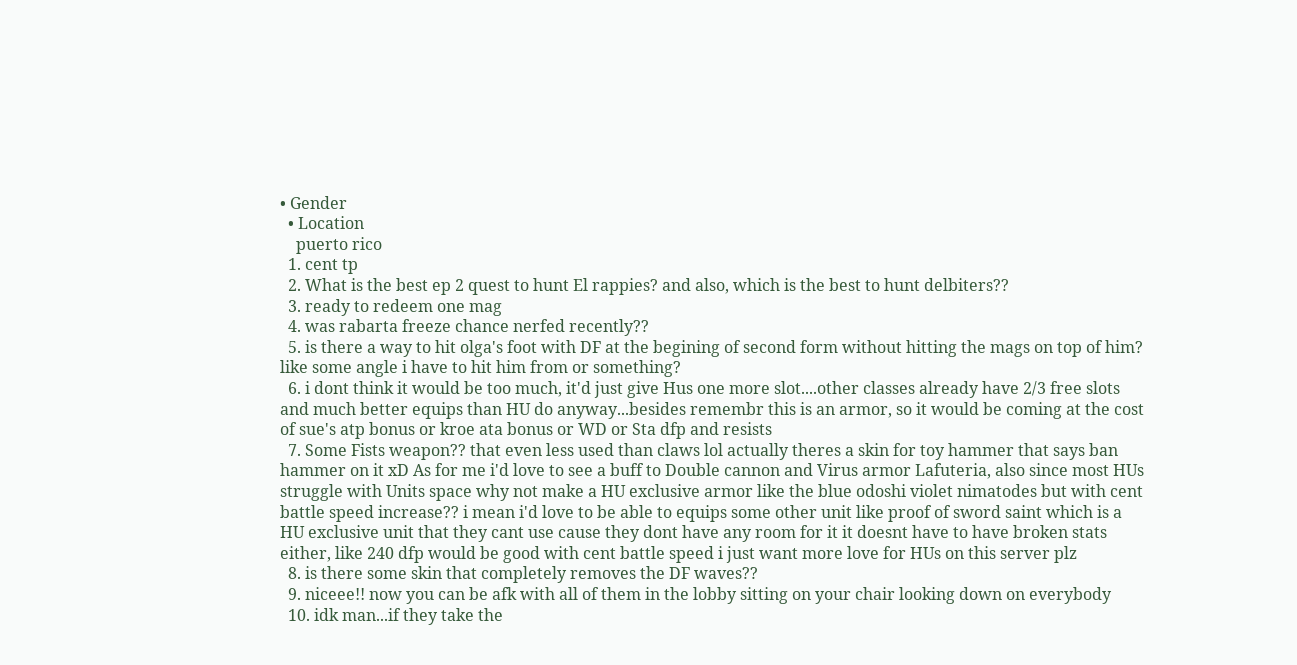• Gender
  • Location
    puerto rico
  1. cent tp
  2. What is the best ep 2 quest to hunt El rappies? and also, which is the best to hunt delbiters??
  3. ready to redeem one mag
  4. was rabarta freeze chance nerfed recently??
  5. is there a way to hit olga's foot with DF at the begining of second form without hitting the mags on top of him? like some angle i have to hit him from or something?
  6. i dont think it would be too much, it'd just give Hus one more slot....other classes already have 2/3 free slots and much better equips than HU do anyway...besides remembr this is an armor, so it would be coming at the cost of sue's atp bonus or kroe ata bonus or WD or Sta dfp and resists
  7. Some Fists weapon?? that even less used than claws lol actually theres a skin for toy hammer that says ban hammer on it xD As for me i'd love to see a buff to Double cannon and Virus armor Lafuteria, also since most HUs struggle with Units space why not make a HU exclusive armor like the blue odoshi violet nimatodes but with cent battle speed increase?? i mean i'd love to be able to equips some other unit like proof of sword saint which is a HU exclusive unit that they cant use cause they dont have any room for it it doesnt have to have broken stats either, like 240 dfp would be good with cent battle speed i just want more love for HUs on this server plz
  8. is there some skin that completely removes the DF waves??
  9. niceee!! now you can be afk with all of them in the lobby sitting on your chair looking down on everybody
  10. idk man...if they take the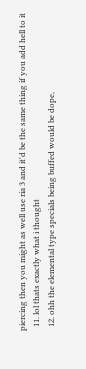piercing then you might as well use ria 3 and it'd be the same thing if you add hell to it
  11. lol thats exactly what i thought
  12. ohh the elemental type specials being buffed would be dope,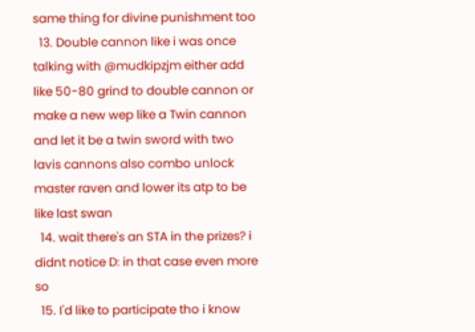same thing for divine punishment too
  13. Double cannon like i was once talking with @mudkipzjm either add like 50-80 grind to double cannon or make a new wep like a Twin cannon and let it be a twin sword with two lavis cannons also combo unlock master raven and lower its atp to be like last swan
  14. wait there's an STA in the prizes? i didnt notice D: in that case even more so
  15. I'd like to participate tho i know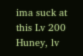ima suck at this Lv 200 Huney, lv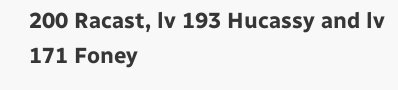200 Racast, lv 193 Hucassy and lv 171 Foney